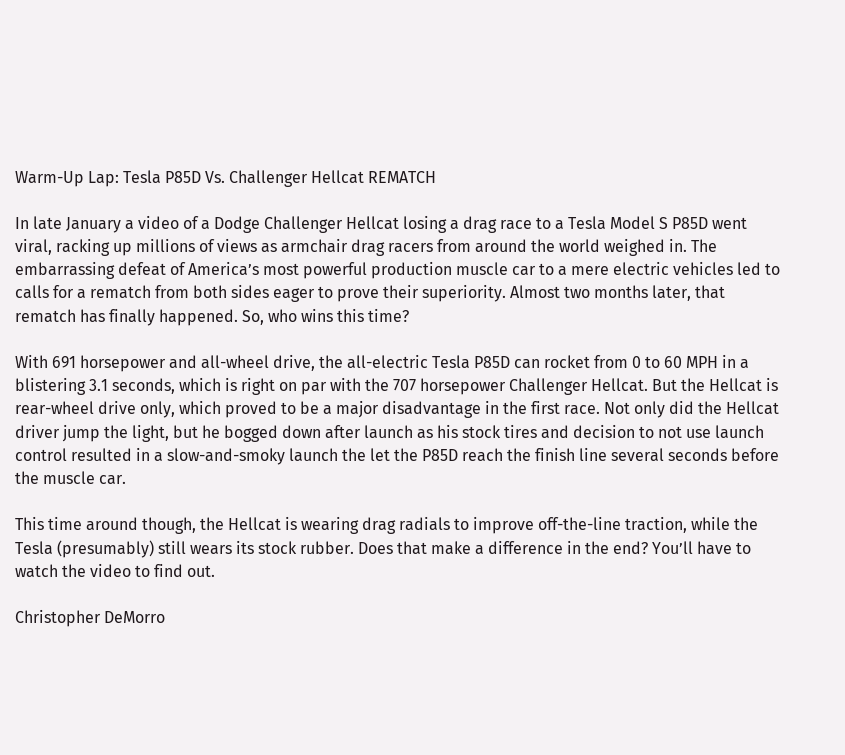Warm-Up Lap: Tesla P85D Vs. Challenger Hellcat REMATCH

In late January a video of a Dodge Challenger Hellcat losing a drag race to a Tesla Model S P85D went viral, racking up millions of views as armchair drag racers from around the world weighed in. The embarrassing defeat of America’s most powerful production muscle car to a mere electric vehicles led to calls for a rematch from both sides eager to prove their superiority. Almost two months later, that rematch has finally happened. So, who wins this time?

With 691 horsepower and all-wheel drive, the all-electric Tesla P85D can rocket from 0 to 60 MPH in a blistering 3.1 seconds, which is right on par with the 707 horsepower Challenger Hellcat. But the Hellcat is rear-wheel drive only, which proved to be a major disadvantage in the first race. Not only did the Hellcat driver jump the light, but he bogged down after launch as his stock tires and decision to not use launch control resulted in a slow-and-smoky launch the let the P85D reach the finish line several seconds before the muscle car.

This time around though, the Hellcat is wearing drag radials to improve off-the-line traction, while the Tesla (presumably) still wears its stock rubber. Does that make a difference in the end? You’ll have to watch the video to find out.

Christopher DeMorro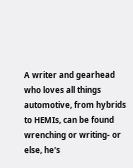A writer and gearhead who loves all things automotive, from hybrids to HEMIs, can be found wrenching or writing- or else, he's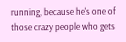running, because he's one of those crazy people who gets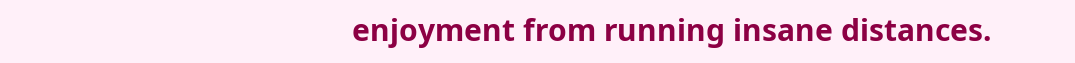enjoyment from running insane distances.